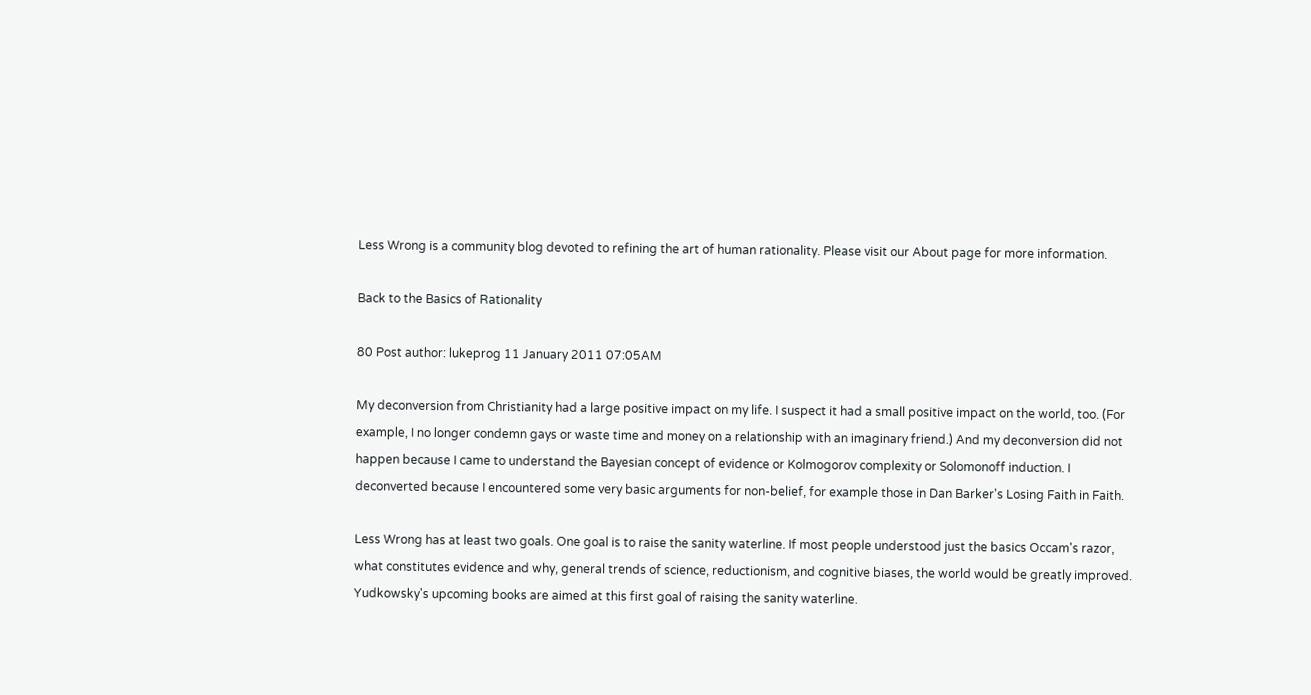Less Wrong is a community blog devoted to refining the art of human rationality. Please visit our About page for more information.

Back to the Basics of Rationality

80 Post author: lukeprog 11 January 2011 07:05AM

My deconversion from Christianity had a large positive impact on my life. I suspect it had a small positive impact on the world, too. (For example, I no longer condemn gays or waste time and money on a relationship with an imaginary friend.) And my deconversion did not happen because I came to understand the Bayesian concept of evidence or Kolmogorov complexity or Solomonoff induction. I deconverted because I encountered some very basic arguments for non-belief, for example those in Dan Barker's Losing Faith in Faith.

Less Wrong has at least two goals. One goal is to raise the sanity waterline. If most people understood just the basics Occam's razor, what constitutes evidence and why, general trends of science, reductionism, and cognitive biases, the world would be greatly improved. Yudkowsky's upcoming books are aimed at this first goal of raising the sanity waterline.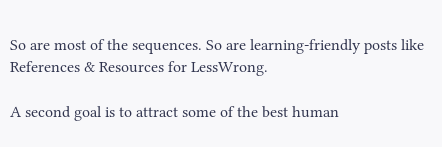So are most of the sequences. So are learning-friendly posts like References & Resources for LessWrong.

A second goal is to attract some of the best human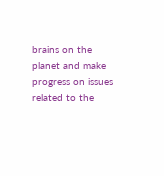brains on the planet and make progress on issues related to the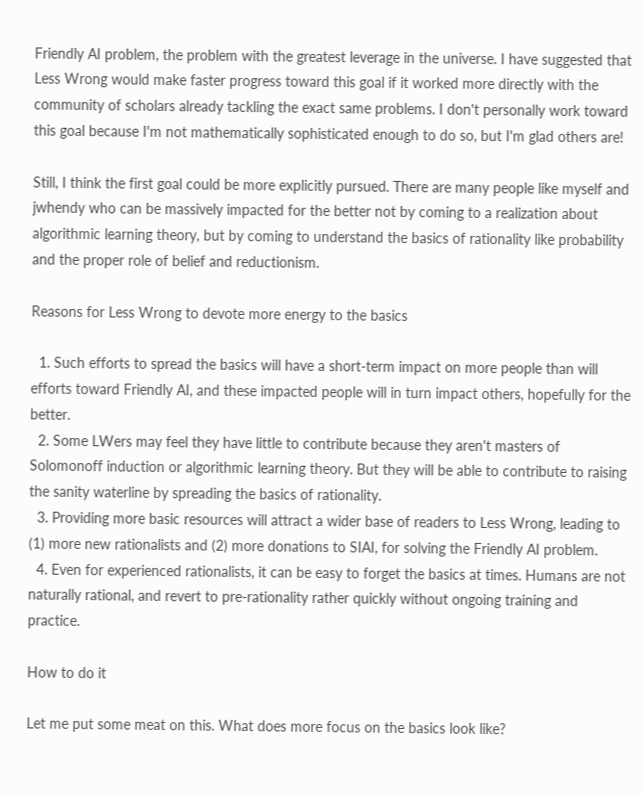Friendly AI problem, the problem with the greatest leverage in the universe. I have suggested that Less Wrong would make faster progress toward this goal if it worked more directly with the community of scholars already tackling the exact same problems. I don't personally work toward this goal because I'm not mathematically sophisticated enough to do so, but I'm glad others are!

Still, I think the first goal could be more explicitly pursued. There are many people like myself and jwhendy who can be massively impacted for the better not by coming to a realization about algorithmic learning theory, but by coming to understand the basics of rationality like probability and the proper role of belief and reductionism.

Reasons for Less Wrong to devote more energy to the basics

  1. Such efforts to spread the basics will have a short-term impact on more people than will efforts toward Friendly AI, and these impacted people will in turn impact others, hopefully for the better.
  2. Some LWers may feel they have little to contribute because they aren't masters of Solomonoff induction or algorithmic learning theory. But they will be able to contribute to raising the sanity waterline by spreading the basics of rationality.
  3. Providing more basic resources will attract a wider base of readers to Less Wrong, leading to (1) more new rationalists and (2) more donations to SIAI, for solving the Friendly AI problem.
  4. Even for experienced rationalists, it can be easy to forget the basics at times. Humans are not naturally rational, and revert to pre-rationality rather quickly without ongoing training and practice.

How to do it

Let me put some meat on this. What does more focus on the basics look like?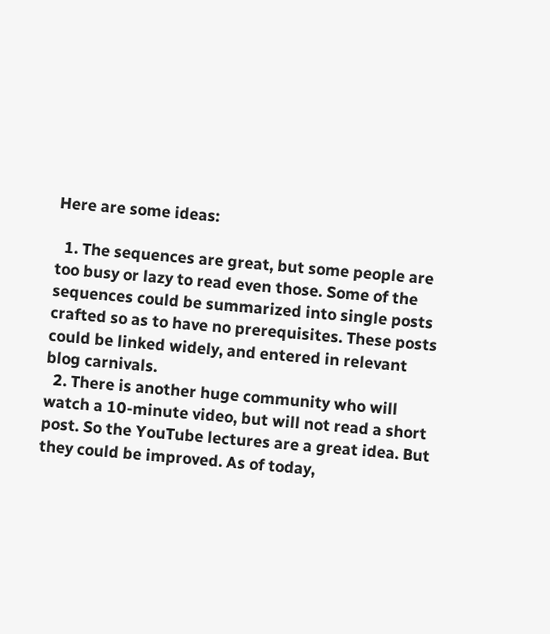Here are some ideas:

  1. The sequences are great, but some people are too busy or lazy to read even those. Some of the sequences could be summarized into single posts crafted so as to have no prerequisites. These posts could be linked widely, and entered in relevant blog carnivals.
  2. There is another huge community who will watch a 10-minute video, but will not read a short post. So the YouTube lectures are a great idea. But they could be improved. As of today,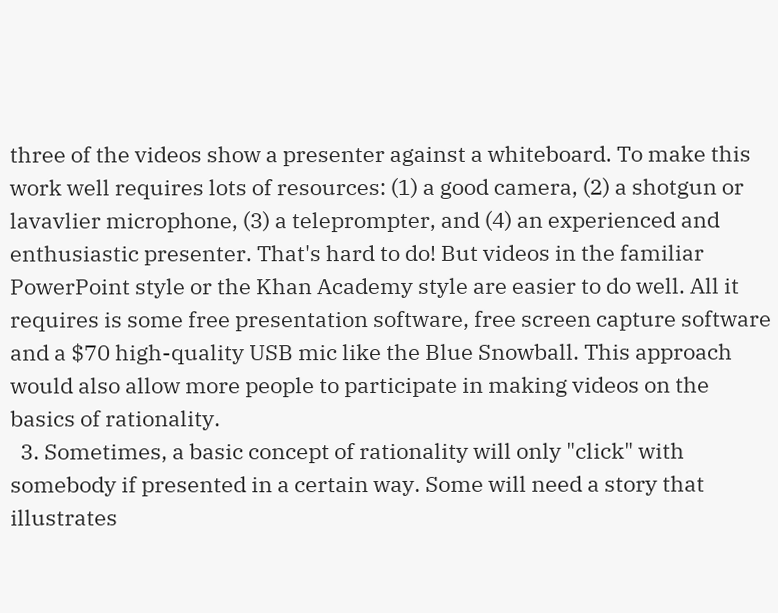three of the videos show a presenter against a whiteboard. To make this work well requires lots of resources: (1) a good camera, (2) a shotgun or lavavlier microphone, (3) a teleprompter, and (4) an experienced and enthusiastic presenter. That's hard to do! But videos in the familiar PowerPoint style or the Khan Academy style are easier to do well. All it requires is some free presentation software, free screen capture software and a $70 high-quality USB mic like the Blue Snowball. This approach would also allow more people to participate in making videos on the basics of rationality.
  3. Sometimes, a basic concept of rationality will only "click" with somebody if presented in a certain way. Some will need a story that illustrates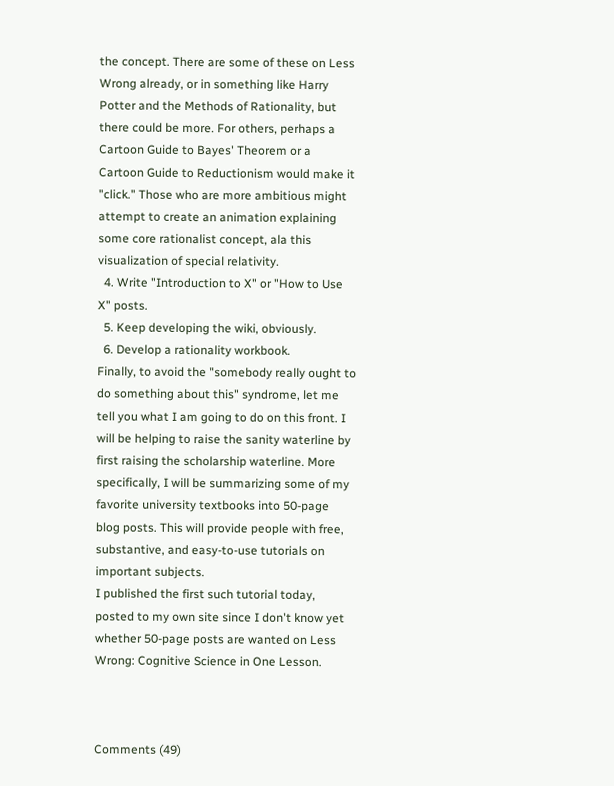the concept. There are some of these on Less Wrong already, or in something like Harry Potter and the Methods of Rationality, but there could be more. For others, perhaps a Cartoon Guide to Bayes' Theorem or a Cartoon Guide to Reductionism would make it "click." Those who are more ambitious might attempt to create an animation explaining some core rationalist concept, ala this visualization of special relativity.
  4. Write "Introduction to X" or "How to Use X" posts.
  5. Keep developing the wiki, obviously.
  6. Develop a rationality workbook.
Finally, to avoid the "somebody really ought to do something about this" syndrome, let me tell you what I am going to do on this front. I will be helping to raise the sanity waterline by first raising the scholarship waterline. More specifically, I will be summarizing some of my favorite university textbooks into 50-page blog posts. This will provide people with free, substantive, and easy-to-use tutorials on important subjects.
I published the first such tutorial today, posted to my own site since I don't know yet whether 50-page posts are wanted on Less Wrong: Cognitive Science in One Lesson.



Comments (49)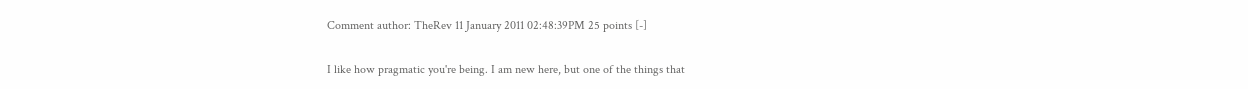Comment author: TheRev 11 January 2011 02:48:39PM 25 points [-]

I like how pragmatic you're being. I am new here, but one of the things that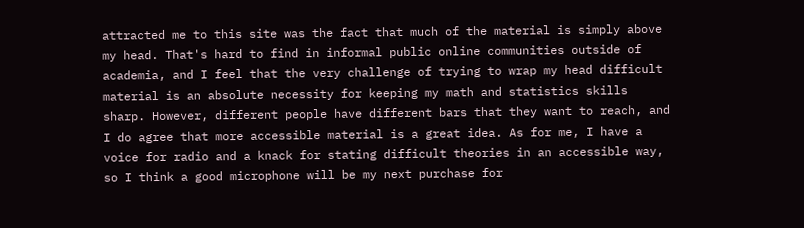attracted me to this site was the fact that much of the material is simply above my head. That's hard to find in informal public online communities outside of academia, and I feel that the very challenge of trying to wrap my head difficult material is an absolute necessity for keeping my math and statistics skills sharp. However, different people have different bars that they want to reach, and I do agree that more accessible material is a great idea. As for me, I have a voice for radio and a knack for stating difficult theories in an accessible way, so I think a good microphone will be my next purchase for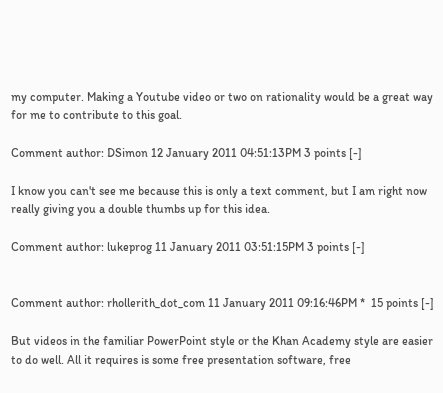my computer. Making a Youtube video or two on rationality would be a great way for me to contribute to this goal.

Comment author: DSimon 12 January 2011 04:51:13PM 3 points [-]

I know you can't see me because this is only a text comment, but I am right now really giving you a double thumbs up for this idea.

Comment author: lukeprog 11 January 2011 03:51:15PM 3 points [-]


Comment author: rhollerith_dot_com 11 January 2011 09:16:46PM *  15 points [-]

But videos in the familiar PowerPoint style or the Khan Academy style are easier to do well. All it requires is some free presentation software, free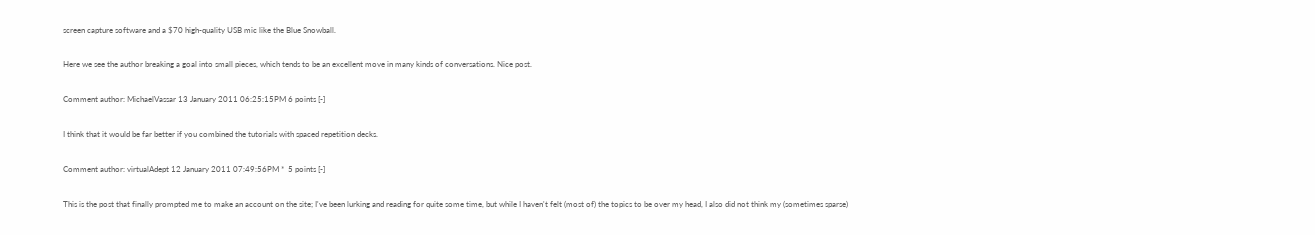screen capture software and a $70 high-quality USB mic like the Blue Snowball.

Here we see the author breaking a goal into small pieces, which tends to be an excellent move in many kinds of conversations. Nice post.

Comment author: MichaelVassar 13 January 2011 06:25:15PM 6 points [-]

I think that it would be far better if you combined the tutorials with spaced repetition decks.

Comment author: virtualAdept 12 January 2011 07:49:56PM *  5 points [-]

This is the post that finally prompted me to make an account on the site; I've been lurking and reading for quite some time, but while I haven't felt (most of) the topics to be over my head, I also did not think my (sometimes sparse)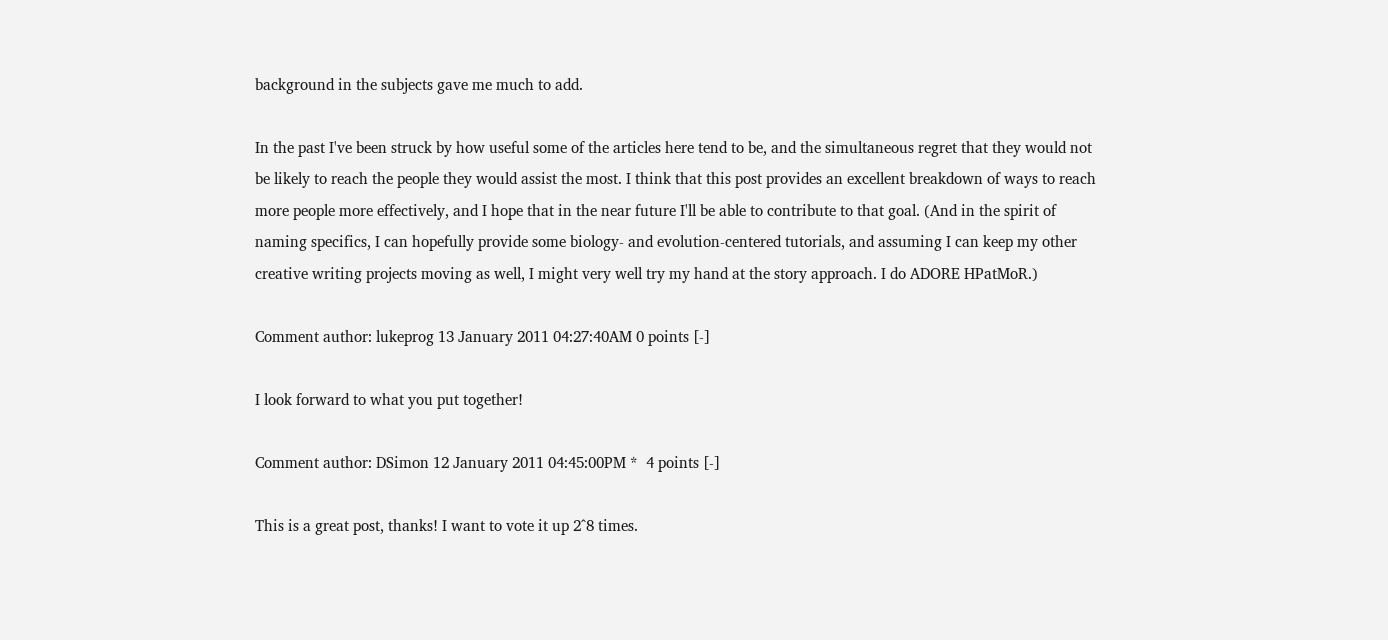background in the subjects gave me much to add.

In the past I've been struck by how useful some of the articles here tend to be, and the simultaneous regret that they would not be likely to reach the people they would assist the most. I think that this post provides an excellent breakdown of ways to reach more people more effectively, and I hope that in the near future I'll be able to contribute to that goal. (And in the spirit of naming specifics, I can hopefully provide some biology- and evolution-centered tutorials, and assuming I can keep my other creative writing projects moving as well, I might very well try my hand at the story approach. I do ADORE HPatMoR.)

Comment author: lukeprog 13 January 2011 04:27:40AM 0 points [-]

I look forward to what you put together!

Comment author: DSimon 12 January 2011 04:45:00PM *  4 points [-]

This is a great post, thanks! I want to vote it up 2^8 times.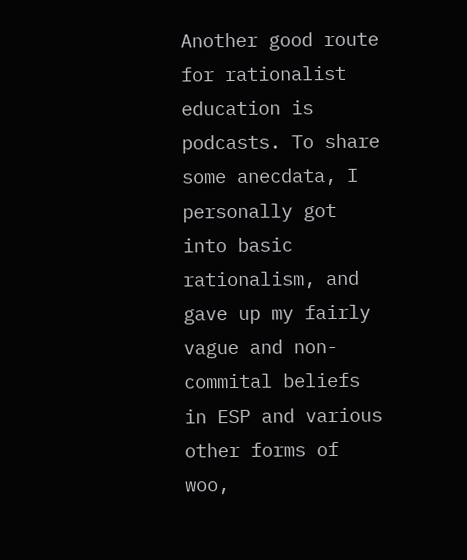Another good route for rationalist education is podcasts. To share some anecdata, I personally got into basic rationalism, and gave up my fairly vague and non-commital beliefs in ESP and various other forms of woo,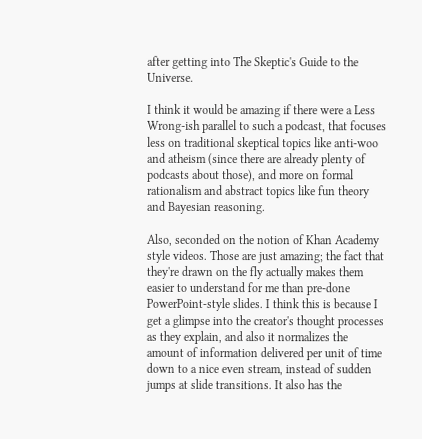after getting into The Skeptic's Guide to the Universe.

I think it would be amazing if there were a Less Wrong-ish parallel to such a podcast, that focuses less on traditional skeptical topics like anti-woo and atheism (since there are already plenty of podcasts about those), and more on formal rationalism and abstract topics like fun theory and Bayesian reasoning.

Also, seconded on the notion of Khan Academy style videos. Those are just amazing; the fact that they're drawn on the fly actually makes them easier to understand for me than pre-done PowerPoint-style slides. I think this is because I get a glimpse into the creator's thought processes as they explain, and also it normalizes the amount of information delivered per unit of time down to a nice even stream, instead of sudden jumps at slide transitions. It also has the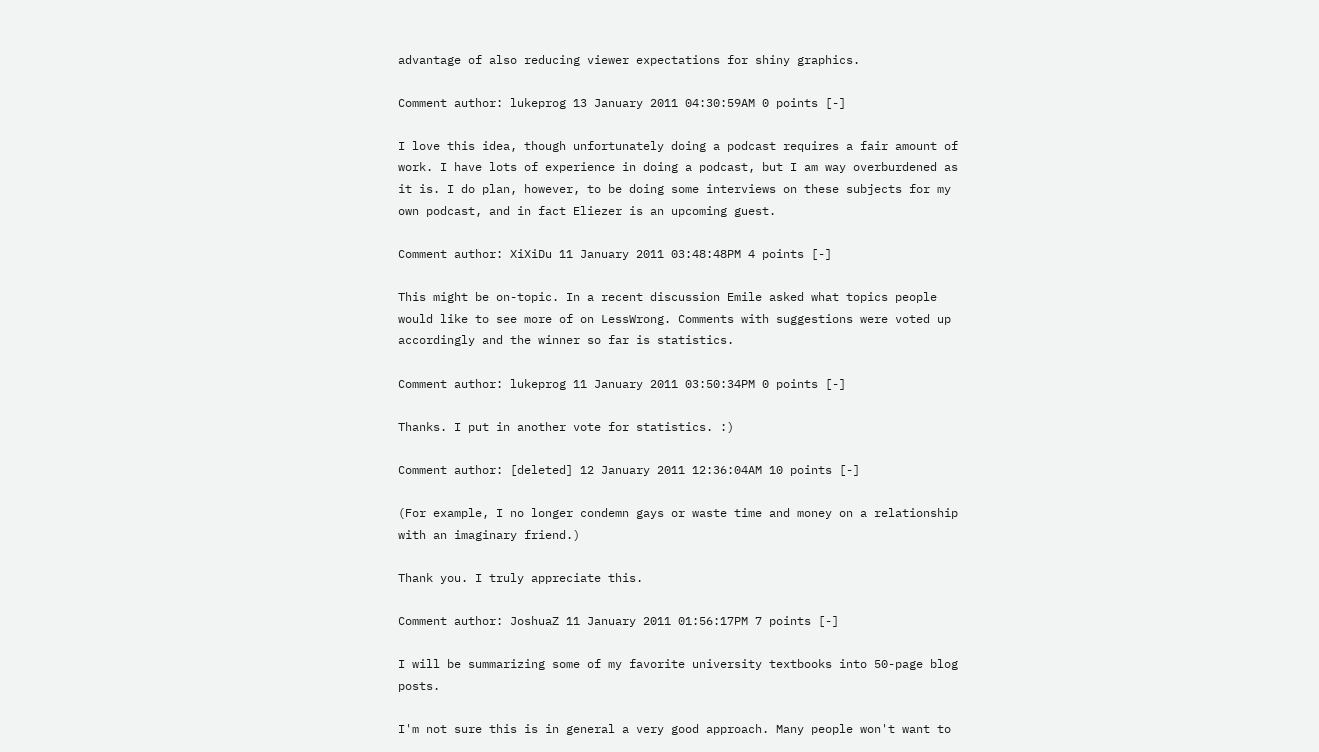advantage of also reducing viewer expectations for shiny graphics.

Comment author: lukeprog 13 January 2011 04:30:59AM 0 points [-]

I love this idea, though unfortunately doing a podcast requires a fair amount of work. I have lots of experience in doing a podcast, but I am way overburdened as it is. I do plan, however, to be doing some interviews on these subjects for my own podcast, and in fact Eliezer is an upcoming guest.

Comment author: XiXiDu 11 January 2011 03:48:48PM 4 points [-]

This might be on-topic. In a recent discussion Emile asked what topics people would like to see more of on LessWrong. Comments with suggestions were voted up accordingly and the winner so far is statistics.

Comment author: lukeprog 11 January 2011 03:50:34PM 0 points [-]

Thanks. I put in another vote for statistics. :)

Comment author: [deleted] 12 January 2011 12:36:04AM 10 points [-]

(For example, I no longer condemn gays or waste time and money on a relationship with an imaginary friend.)

Thank you. I truly appreciate this.

Comment author: JoshuaZ 11 January 2011 01:56:17PM 7 points [-]

I will be summarizing some of my favorite university textbooks into 50-page blog posts.

I'm not sure this is in general a very good approach. Many people won't want to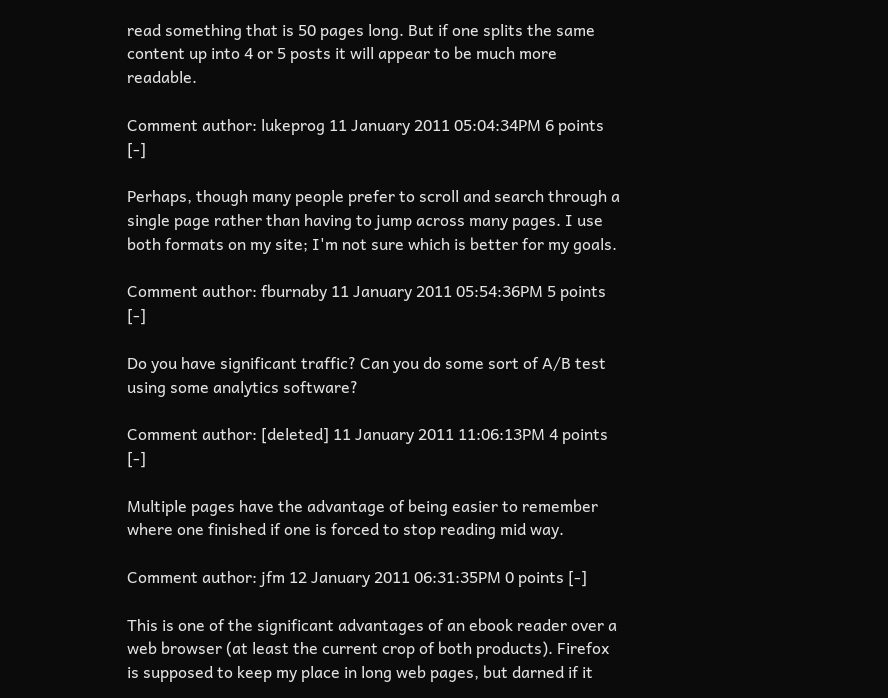read something that is 50 pages long. But if one splits the same content up into 4 or 5 posts it will appear to be much more readable.

Comment author: lukeprog 11 January 2011 05:04:34PM 6 points [-]

Perhaps, though many people prefer to scroll and search through a single page rather than having to jump across many pages. I use both formats on my site; I'm not sure which is better for my goals.

Comment author: fburnaby 11 January 2011 05:54:36PM 5 points [-]

Do you have significant traffic? Can you do some sort of A/B test using some analytics software?

Comment author: [deleted] 11 January 2011 11:06:13PM 4 points [-]

Multiple pages have the advantage of being easier to remember where one finished if one is forced to stop reading mid way.

Comment author: jfm 12 January 2011 06:31:35PM 0 points [-]

This is one of the significant advantages of an ebook reader over a web browser (at least the current crop of both products). Firefox is supposed to keep my place in long web pages, but darned if it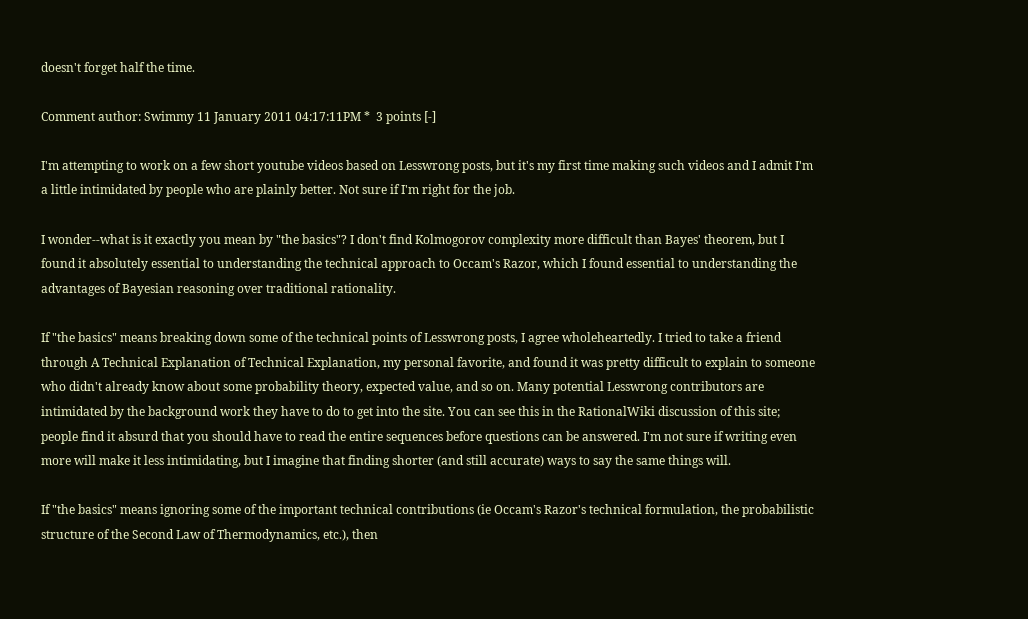doesn't forget half the time.

Comment author: Swimmy 11 January 2011 04:17:11PM *  3 points [-]

I'm attempting to work on a few short youtube videos based on Lesswrong posts, but it's my first time making such videos and I admit I'm a little intimidated by people who are plainly better. Not sure if I'm right for the job.

I wonder--what is it exactly you mean by "the basics"? I don't find Kolmogorov complexity more difficult than Bayes' theorem, but I found it absolutely essential to understanding the technical approach to Occam's Razor, which I found essential to understanding the advantages of Bayesian reasoning over traditional rationality.

If "the basics" means breaking down some of the technical points of Lesswrong posts, I agree wholeheartedly. I tried to take a friend through A Technical Explanation of Technical Explanation, my personal favorite, and found it was pretty difficult to explain to someone who didn't already know about some probability theory, expected value, and so on. Many potential Lesswrong contributors are intimidated by the background work they have to do to get into the site. You can see this in the RationalWiki discussion of this site; people find it absurd that you should have to read the entire sequences before questions can be answered. I'm not sure if writing even more will make it less intimidating, but I imagine that finding shorter (and still accurate) ways to say the same things will.

If "the basics" means ignoring some of the important technical contributions (ie Occam's Razor's technical formulation, the probabilistic structure of the Second Law of Thermodynamics, etc.), then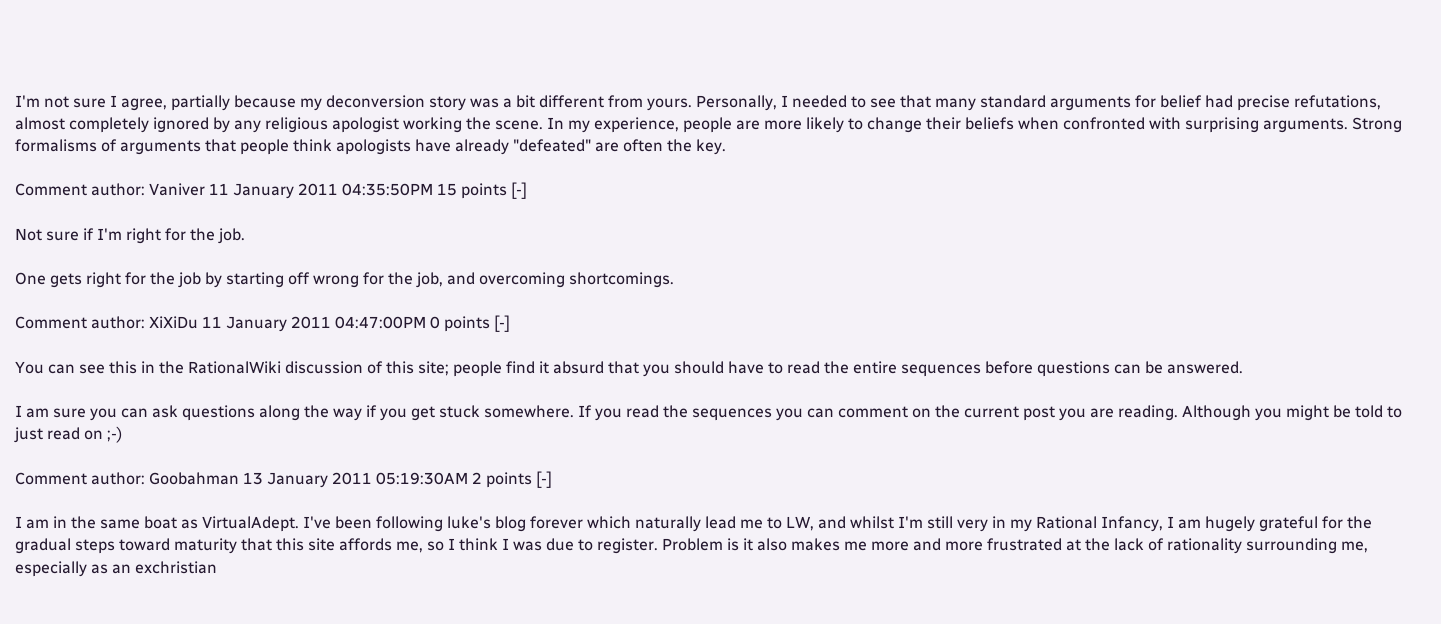I'm not sure I agree, partially because my deconversion story was a bit different from yours. Personally, I needed to see that many standard arguments for belief had precise refutations, almost completely ignored by any religious apologist working the scene. In my experience, people are more likely to change their beliefs when confronted with surprising arguments. Strong formalisms of arguments that people think apologists have already "defeated" are often the key.

Comment author: Vaniver 11 January 2011 04:35:50PM 15 points [-]

Not sure if I'm right for the job.

One gets right for the job by starting off wrong for the job, and overcoming shortcomings.

Comment author: XiXiDu 11 January 2011 04:47:00PM 0 points [-]

You can see this in the RationalWiki discussion of this site; people find it absurd that you should have to read the entire sequences before questions can be answered.

I am sure you can ask questions along the way if you get stuck somewhere. If you read the sequences you can comment on the current post you are reading. Although you might be told to just read on ;-)

Comment author: Goobahman 13 January 2011 05:19:30AM 2 points [-]

I am in the same boat as VirtualAdept. I've been following luke's blog forever which naturally lead me to LW, and whilst I'm still very in my Rational Infancy, I am hugely grateful for the gradual steps toward maturity that this site affords me, so I think I was due to register. Problem is it also makes me more and more frustrated at the lack of rationality surrounding me, especially as an exchristian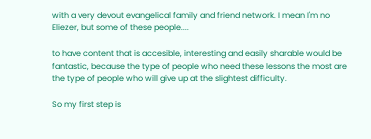with a very devout evangelical family and friend network. I mean I'm no Eliezer, but some of these people....

to have content that is accesible, interesting and easily sharable would be fantastic, because the type of people who need these lessons the most are the type of people who will give up at the slightest difficulty.

So my first step is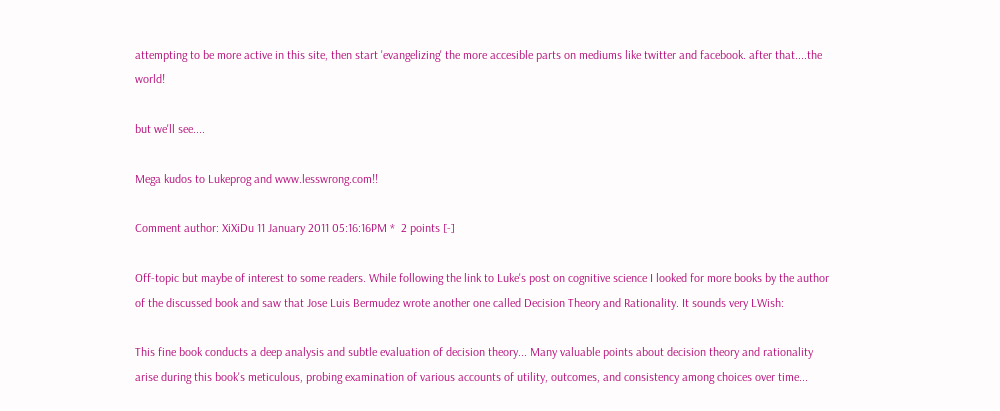attempting to be more active in this site, then start 'evangelizing' the more accesible parts on mediums like twitter and facebook. after that....the world!

but we'll see....

Mega kudos to Lukeprog and www.lesswrong.com!!

Comment author: XiXiDu 11 January 2011 05:16:16PM *  2 points [-]

Off-topic but maybe of interest to some readers. While following the link to Luke's post on cognitive science I looked for more books by the author of the discussed book and saw that Jose Luis Bermudez wrote another one called Decision Theory and Rationality. It sounds very LWish:

This fine book conducts a deep analysis and subtle evaluation of decision theory... Many valuable points about decision theory and rationality arise during this book's meticulous, probing examination of various accounts of utility, outcomes, and consistency among choices over time...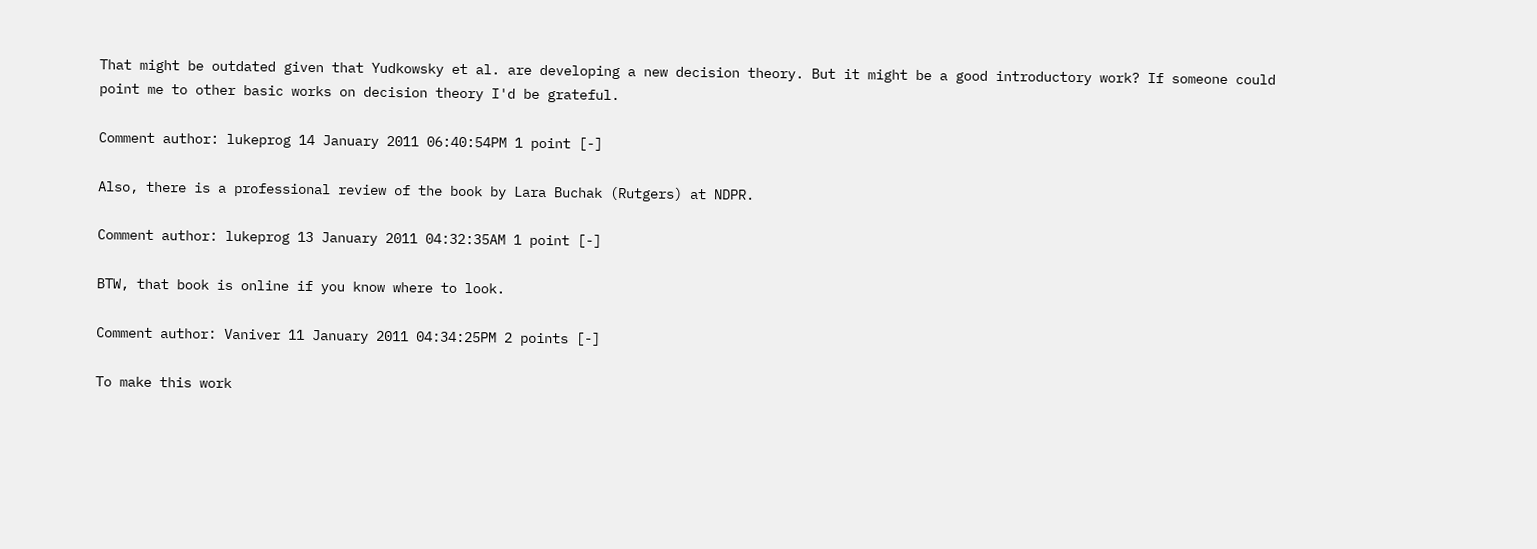That might be outdated given that Yudkowsky et al. are developing a new decision theory. But it might be a good introductory work? If someone could point me to other basic works on decision theory I'd be grateful.

Comment author: lukeprog 14 January 2011 06:40:54PM 1 point [-]

Also, there is a professional review of the book by Lara Buchak (Rutgers) at NDPR.

Comment author: lukeprog 13 January 2011 04:32:35AM 1 point [-]

BTW, that book is online if you know where to look.

Comment author: Vaniver 11 January 2011 04:34:25PM 2 points [-]

To make this work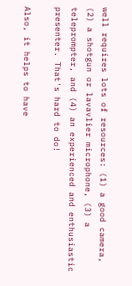well requires lots of resources: (1) a good camera, (2) a shotgun or lavavlier microphone, (3) a teleprompter, and (4) an experienced and enthusiastic presenter. That's hard to do!

Also, it helps to have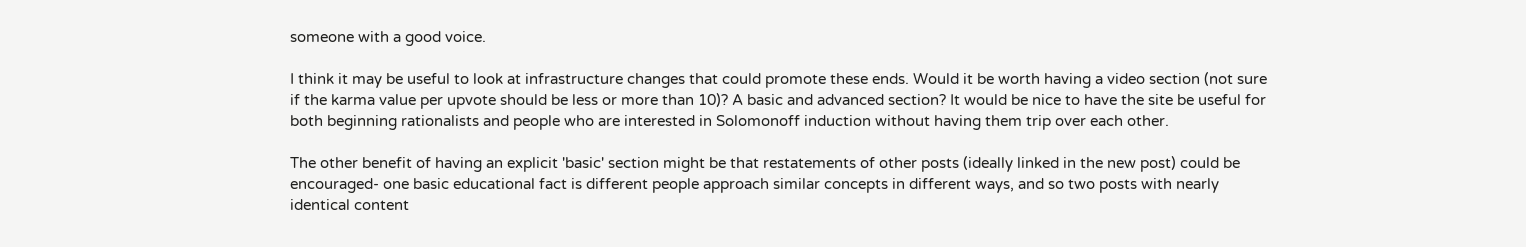someone with a good voice.

I think it may be useful to look at infrastructure changes that could promote these ends. Would it be worth having a video section (not sure if the karma value per upvote should be less or more than 10)? A basic and advanced section? It would be nice to have the site be useful for both beginning rationalists and people who are interested in Solomonoff induction without having them trip over each other.

The other benefit of having an explicit 'basic' section might be that restatements of other posts (ideally linked in the new post) could be encouraged- one basic educational fact is different people approach similar concepts in different ways, and so two posts with nearly identical content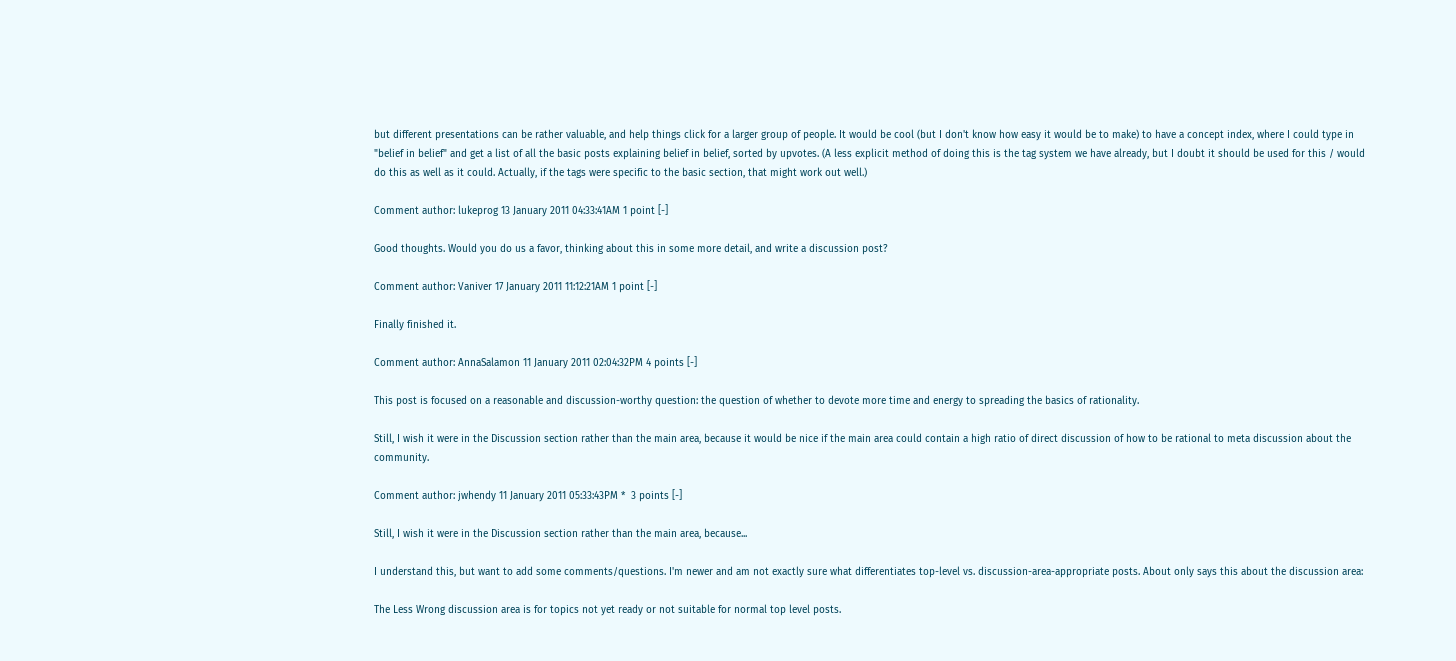but different presentations can be rather valuable, and help things click for a larger group of people. It would be cool (but I don't know how easy it would be to make) to have a concept index, where I could type in "belief in belief" and get a list of all the basic posts explaining belief in belief, sorted by upvotes. (A less explicit method of doing this is the tag system we have already, but I doubt it should be used for this / would do this as well as it could. Actually, if the tags were specific to the basic section, that might work out well.)

Comment author: lukeprog 13 January 2011 04:33:41AM 1 point [-]

Good thoughts. Would you do us a favor, thinking about this in some more detail, and write a discussion post?

Comment author: Vaniver 17 January 2011 11:12:21AM 1 point [-]

Finally finished it.

Comment author: AnnaSalamon 11 January 2011 02:04:32PM 4 points [-]

This post is focused on a reasonable and discussion-worthy question: the question of whether to devote more time and energy to spreading the basics of rationality.

Still, I wish it were in the Discussion section rather than the main area, because it would be nice if the main area could contain a high ratio of direct discussion of how to be rational to meta discussion about the community.

Comment author: jwhendy 11 January 2011 05:33:43PM *  3 points [-]

Still, I wish it were in the Discussion section rather than the main area, because...

I understand this, but want to add some comments/questions. I'm newer and am not exactly sure what differentiates top-level vs. discussion-area-appropriate posts. About only says this about the discussion area:

The Less Wrong discussion area is for topics not yet ready or not suitable for normal top level posts.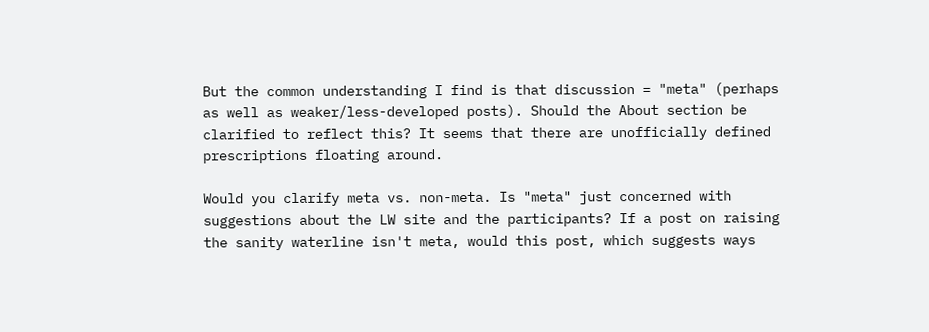But the common understanding I find is that discussion = "meta" (perhaps as well as weaker/less-developed posts). Should the About section be clarified to reflect this? It seems that there are unofficially defined prescriptions floating around.

Would you clarify meta vs. non-meta. Is "meta" just concerned with suggestions about the LW site and the participants? If a post on raising the sanity waterline isn't meta, would this post, which suggests ways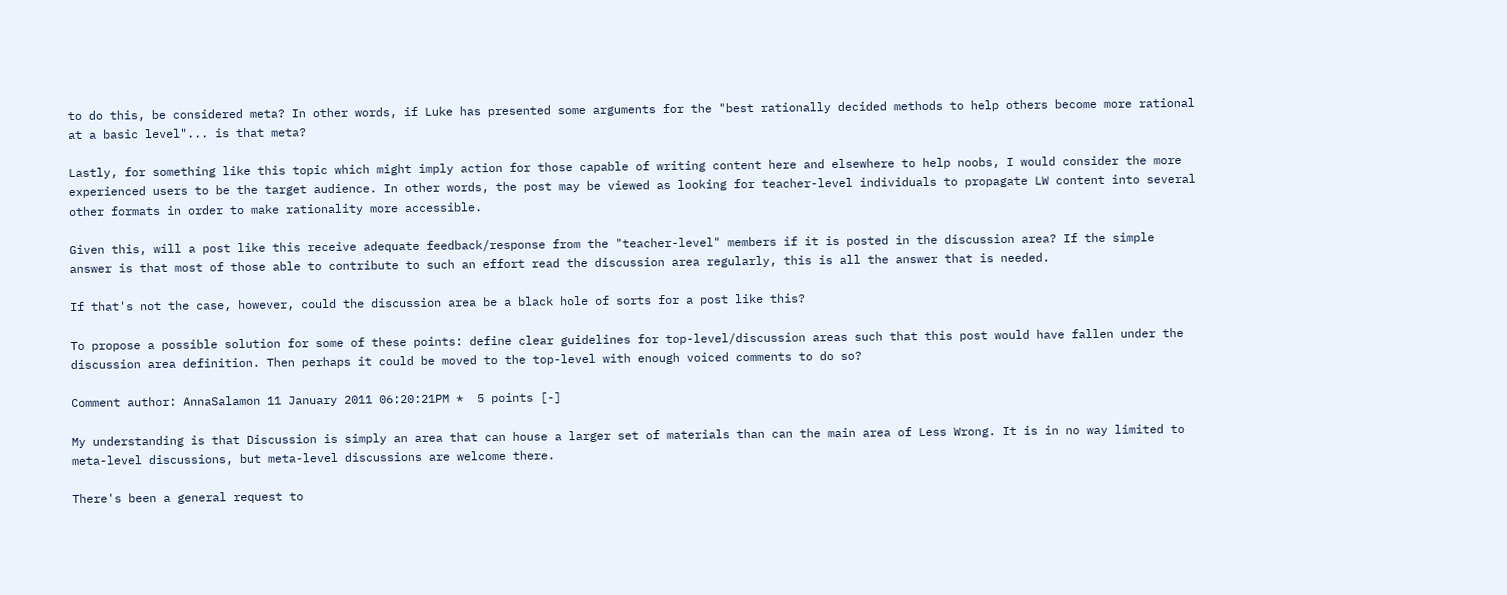to do this, be considered meta? In other words, if Luke has presented some arguments for the "best rationally decided methods to help others become more rational at a basic level"... is that meta?

Lastly, for something like this topic which might imply action for those capable of writing content here and elsewhere to help noobs, I would consider the more experienced users to be the target audience. In other words, the post may be viewed as looking for teacher-level individuals to propagate LW content into several other formats in order to make rationality more accessible.

Given this, will a post like this receive adequate feedback/response from the "teacher-level" members if it is posted in the discussion area? If the simple answer is that most of those able to contribute to such an effort read the discussion area regularly, this is all the answer that is needed.

If that's not the case, however, could the discussion area be a black hole of sorts for a post like this?

To propose a possible solution for some of these points: define clear guidelines for top-level/discussion areas such that this post would have fallen under the discussion area definition. Then perhaps it could be moved to the top-level with enough voiced comments to do so?

Comment author: AnnaSalamon 11 January 2011 06:20:21PM *  5 points [-]

My understanding is that Discussion is simply an area that can house a larger set of materials than can the main area of Less Wrong. It is in no way limited to meta-level discussions, but meta-level discussions are welcome there.

There's been a general request to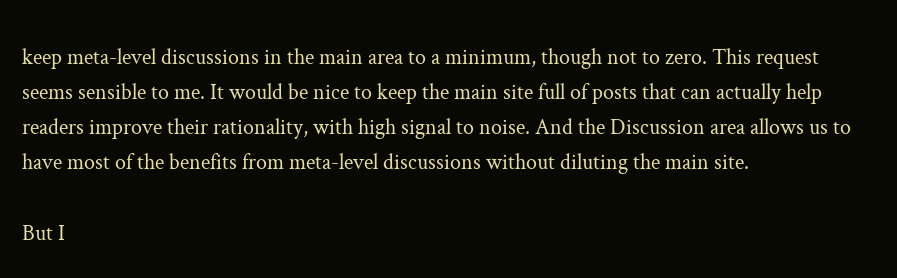keep meta-level discussions in the main area to a minimum, though not to zero. This request seems sensible to me. It would be nice to keep the main site full of posts that can actually help readers improve their rationality, with high signal to noise. And the Discussion area allows us to have most of the benefits from meta-level discussions without diluting the main site.

But I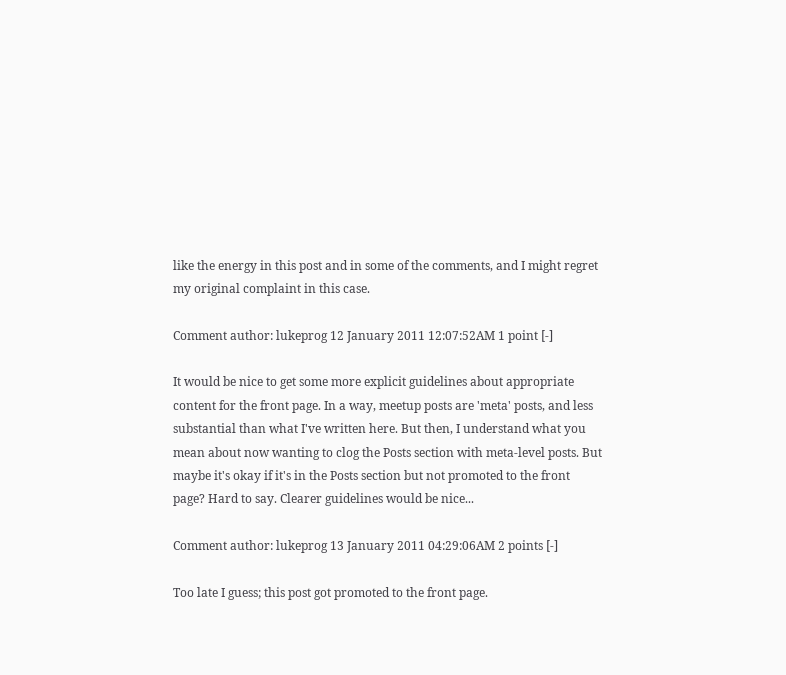like the energy in this post and in some of the comments, and I might regret my original complaint in this case.

Comment author: lukeprog 12 January 2011 12:07:52AM 1 point [-]

It would be nice to get some more explicit guidelines about appropriate content for the front page. In a way, meetup posts are 'meta' posts, and less substantial than what I've written here. But then, I understand what you mean about now wanting to clog the Posts section with meta-level posts. But maybe it's okay if it's in the Posts section but not promoted to the front page? Hard to say. Clearer guidelines would be nice...

Comment author: lukeprog 13 January 2011 04:29:06AM 2 points [-]

Too late I guess; this post got promoted to the front page.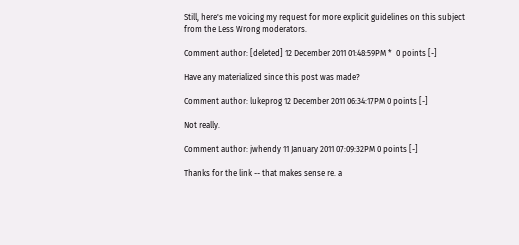Still, here's me voicing my request for more explicit guidelines on this subject from the Less Wrong moderators.

Comment author: [deleted] 12 December 2011 01:48:59PM *  0 points [-]

Have any materialized since this post was made?

Comment author: lukeprog 12 December 2011 06:34:17PM 0 points [-]

Not really.

Comment author: jwhendy 11 January 2011 07:09:32PM 0 points [-]

Thanks for the link -- that makes sense re. a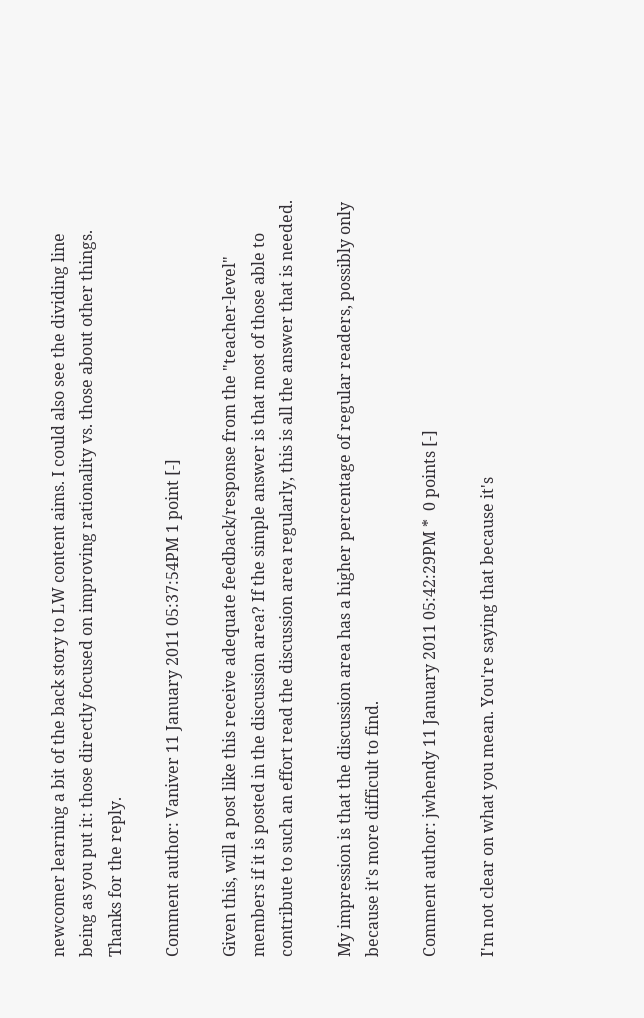newcomer learning a bit of the back story to LW content aims. I could also see the dividing line being as you put it: those directly focused on improving rationality vs. those about other things. Thanks for the reply.

Comment author: Vaniver 11 January 2011 05:37:54PM 1 point [-]

Given this, will a post like this receive adequate feedback/response from the "teacher-level" members if it is posted in the discussion area? If the simple answer is that most of those able to contribute to such an effort read the discussion area regularly, this is all the answer that is needed.

My impression is that the discussion area has a higher percentage of regular readers, possibly only because it's more difficult to find.

Comment author: jwhendy 11 January 2011 05:42:29PM *  0 points [-]

I'm not clear on what you mean. You're saying that because it's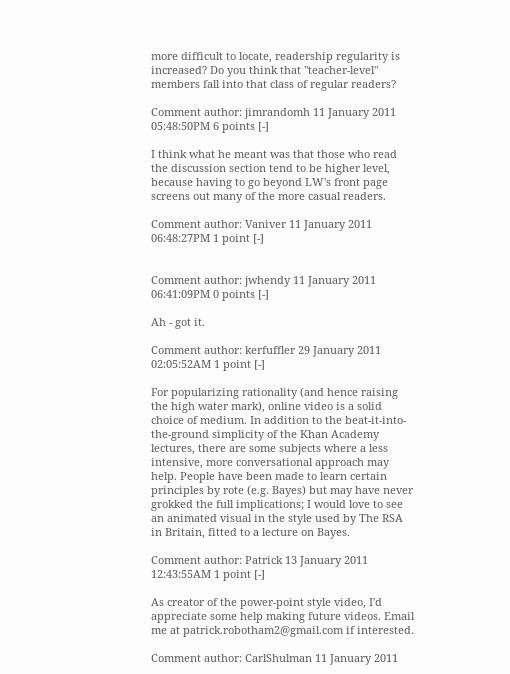more difficult to locate, readership regularity is increased? Do you think that "teacher-level" members fall into that class of regular readers?

Comment author: jimrandomh 11 January 2011 05:48:50PM 6 points [-]

I think what he meant was that those who read the discussion section tend to be higher level, because having to go beyond LW's front page screens out many of the more casual readers.

Comment author: Vaniver 11 January 2011 06:48:27PM 1 point [-]


Comment author: jwhendy 11 January 2011 06:41:09PM 0 points [-]

Ah - got it.

Comment author: kerfuffler 29 January 2011 02:05:52AM 1 point [-]

For popularizing rationality (and hence raising the high water mark), online video is a solid choice of medium. In addition to the beat-it-into-the-ground simplicity of the Khan Academy lectures, there are some subjects where a less intensive, more conversational approach may help. People have been made to learn certain principles by rote (e.g. Bayes) but may have never grokked the full implications; I would love to see an animated visual in the style used by The RSA in Britain, fitted to a lecture on Bayes.

Comment author: Patrick 13 January 2011 12:43:55AM 1 point [-]

As creator of the power-point style video, I'd appreciate some help making future videos. Email me at patrick.robotham2@gmail.com if interested.

Comment author: CarlShulman 11 January 2011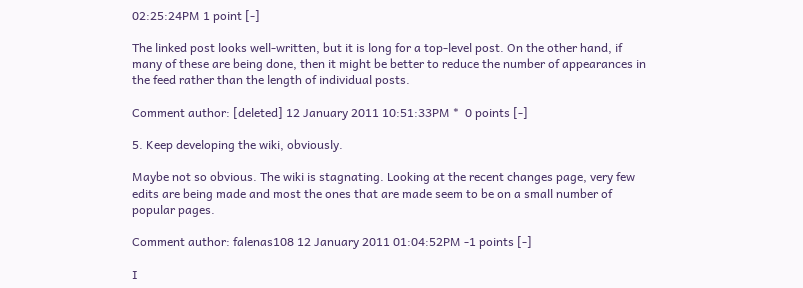02:25:24PM 1 point [-]

The linked post looks well-written, but it is long for a top-level post. On the other hand, if many of these are being done, then it might be better to reduce the number of appearances in the feed rather than the length of individual posts.

Comment author: [deleted] 12 January 2011 10:51:33PM *  0 points [-]

5. Keep developing the wiki, obviously.

Maybe not so obvious. The wiki is stagnating. Looking at the recent changes page, very few edits are being made and most the ones that are made seem to be on a small number of popular pages.

Comment author: falenas108 12 January 2011 01:04:52PM -1 points [-]

I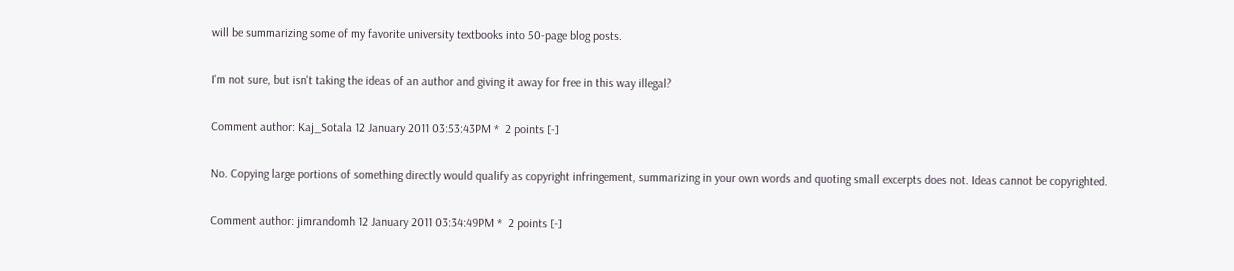will be summarizing some of my favorite university textbooks into 50-page blog posts.

I'm not sure, but isn't taking the ideas of an author and giving it away for free in this way illegal?

Comment author: Kaj_Sotala 12 January 2011 03:53:43PM *  2 points [-]

No. Copying large portions of something directly would qualify as copyright infringement, summarizing in your own words and quoting small excerpts does not. Ideas cannot be copyrighted.

Comment author: jimrandomh 12 January 2011 03:34:49PM *  2 points [-]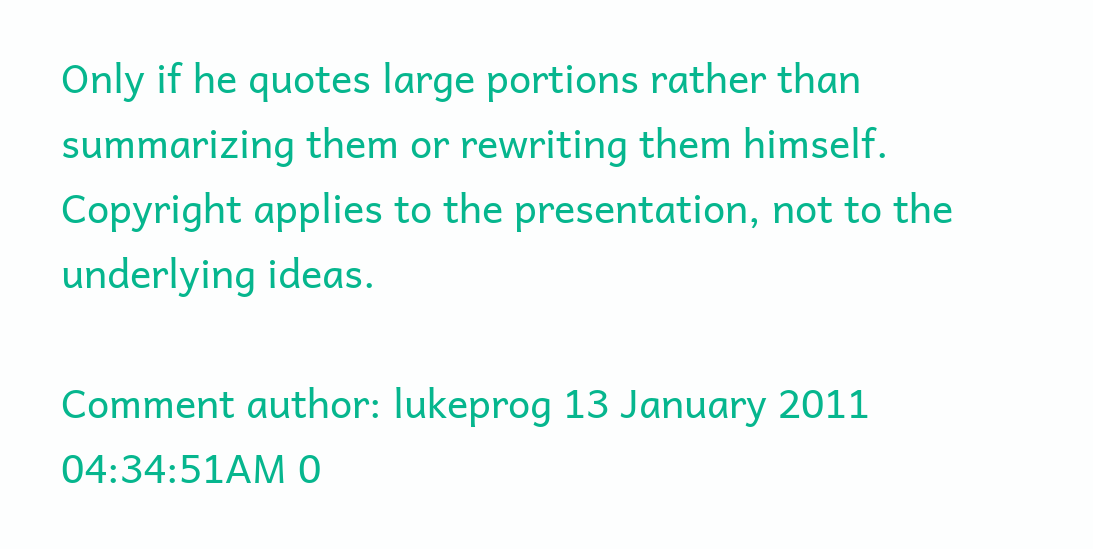Only if he quotes large portions rather than summarizing them or rewriting them himself. Copyright applies to the presentation, not to the underlying ideas.

Comment author: lukeprog 13 January 2011 04:34:51AM 0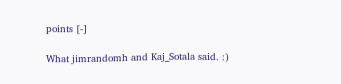points [-]

What jimrandomh and Kaj_Sotala said. :)